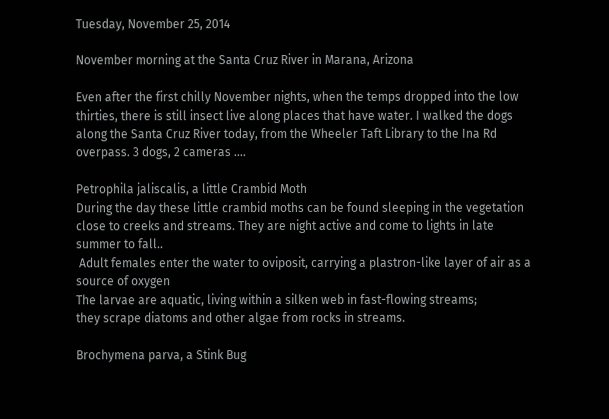Tuesday, November 25, 2014

November morning at the Santa Cruz River in Marana, Arizona

Even after the first chilly November nights, when the temps dropped into the low thirties, there is still insect live along places that have water. I walked the dogs along the Santa Cruz River today, from the Wheeler Taft Library to the Ina Rd overpass. 3 dogs, 2 cameras ....

Petrophila jaliscalis, a little Crambid Moth
During the day these little crambid moths can be found sleeping in the vegetation close to creeks and streams. They are night active and come to lights in late summer to fall..
 Adult females enter the water to oviposit, carrying a plastron-like layer of air as a source of oxygen
The larvae are aquatic, living within a silken web in fast-flowing streams;
they scrape diatoms and other algae from rocks in streams.

Brochymena parva, a Stink Bug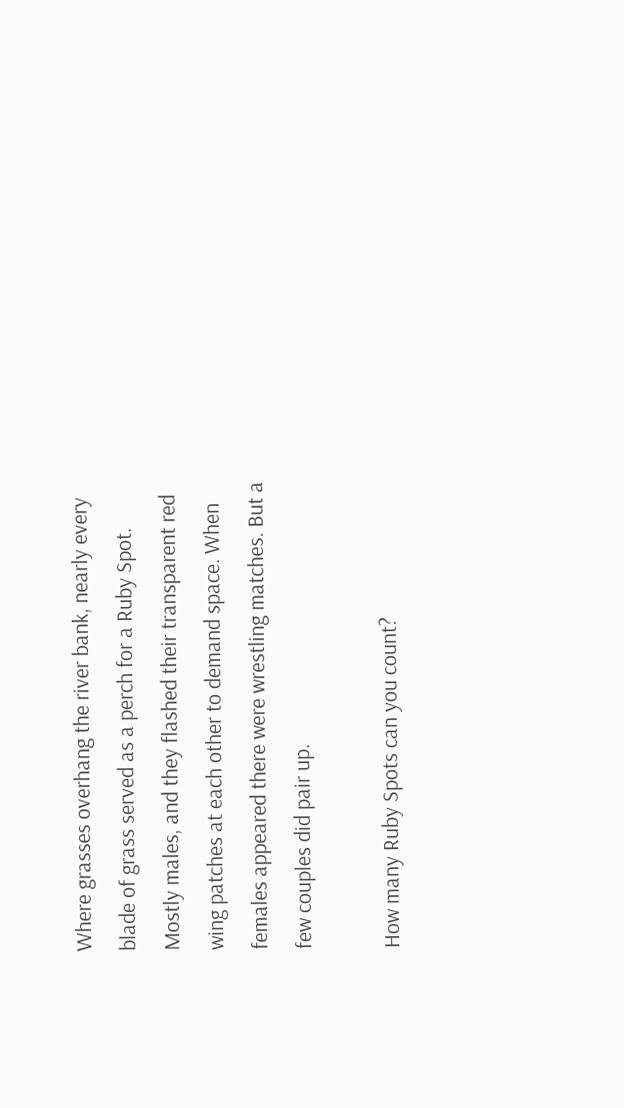Where grasses overhang the river bank, nearly every blade of grass served as a perch for a Ruby Spot. Mostly males, and they flashed their transparent red wing patches at each other to demand space. When females appeared there were wrestling matches. But a few couples did pair up.

How many Ruby Spots can you count?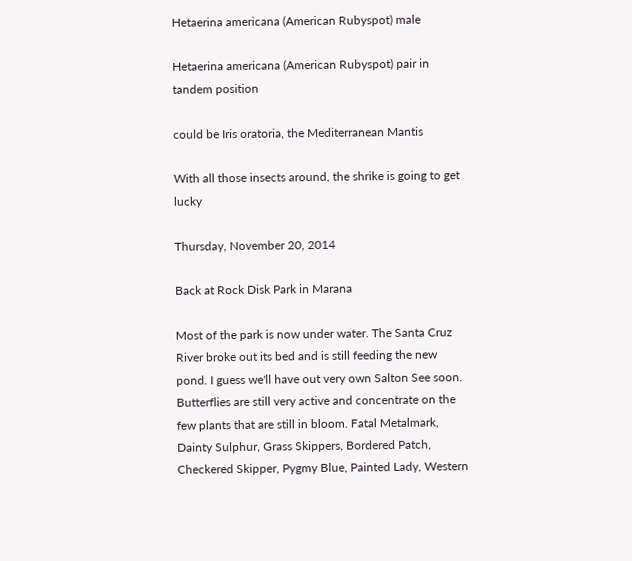Hetaerina americana (American Rubyspot) male

Hetaerina americana (American Rubyspot) pair in tandem position

could be Iris oratoria, the Mediterranean Mantis

With all those insects around, the shrike is going to get lucky

Thursday, November 20, 2014

Back at Rock Disk Park in Marana

Most of the park is now under water. The Santa Cruz River broke out its bed and is still feeding the new pond. I guess we'll have out very own Salton See soon.
Butterflies are still very active and concentrate on the few plants that are still in bloom. Fatal Metalmark, Dainty Sulphur, Grass Skippers, Bordered Patch, Checkered Skipper, Pygmy Blue, Painted Lady, Western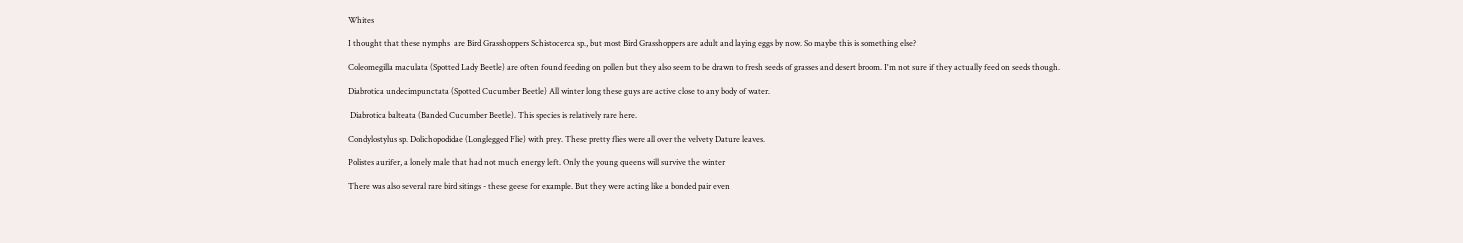Whites

I thought that these nymphs  are Bird Grasshoppers Schistocerca sp., but most Bird Grasshoppers are adult and laying eggs by now. So maybe this is something else?

Coleomegilla maculata (Spotted Lady Beetle) are often found feeding on pollen but they also seem to be drawn to fresh seeds of grasses and desert broom. I'm not sure if they actually feed on seeds though.

Diabrotica undecimpunctata (Spotted Cucumber Beetle) All winter long these guys are active close to any body of water.

 Diabrotica balteata (Banded Cucumber Beetle). This species is relatively rare here.

Condylostylus sp. Dolichopodidae (Longlegged Flie) with prey. These pretty flies were all over the velvety Dature leaves.

Polistes aurifer, a lonely male that had not much energy left. Only the young queens will survive the winter

There was also several rare bird sitings - these geese for example. But they were acting like a bonded pair even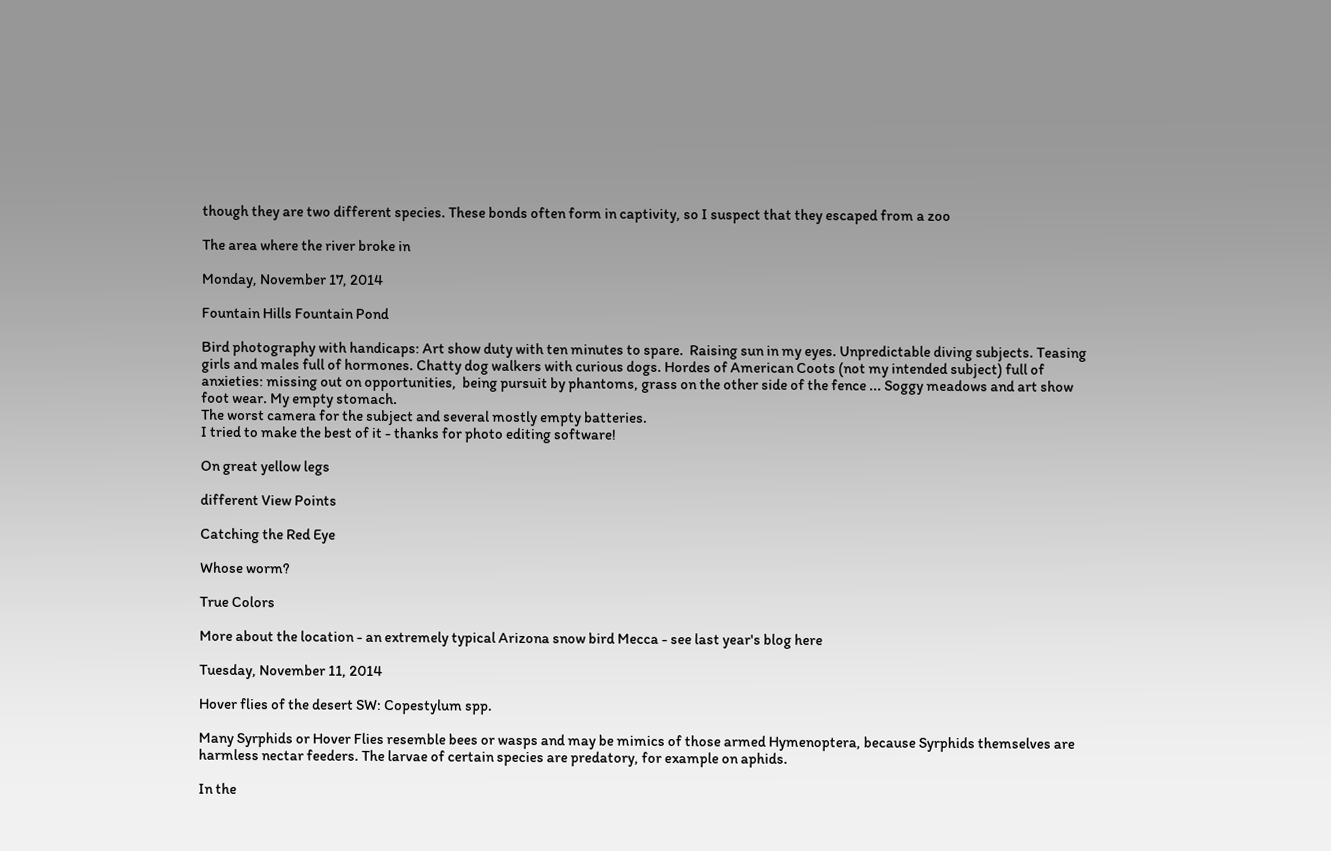though they are two different species. These bonds often form in captivity, so I suspect that they escaped from a zoo

The area where the river broke in

Monday, November 17, 2014

Fountain Hills Fountain Pond

Bird photography with handicaps: Art show duty with ten minutes to spare.  Raising sun in my eyes. Unpredictable diving subjects. Teasing girls and males full of hormones. Chatty dog walkers with curious dogs. Hordes of American Coots (not my intended subject) full of anxieties: missing out on opportunities,  being pursuit by phantoms, grass on the other side of the fence ... Soggy meadows and art show foot wear. My empty stomach.
The worst camera for the subject and several mostly empty batteries.
I tried to make the best of it - thanks for photo editing software!

On great yellow legs

different View Points

Catching the Red Eye

Whose worm?

True Colors

More about the location - an extremely typical Arizona snow bird Mecca - see last year's blog here

Tuesday, November 11, 2014

Hover flies of the desert SW: Copestylum spp.

Many Syrphids or Hover Flies resemble bees or wasps and may be mimics of those armed Hymenoptera, because Syrphids themselves are harmless nectar feeders. The larvae of certain species are predatory, for example on aphids.

In the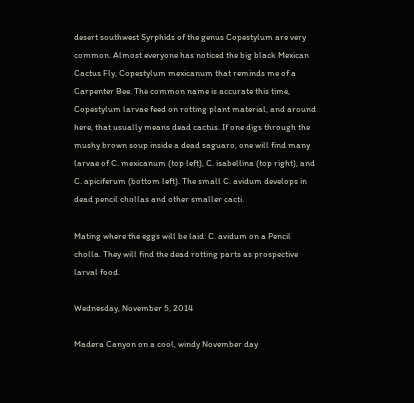desert southwest Syrphids of the genus Copestylum are very common. Almost everyone has noticed the big black Mexican Cactus Fly, Copestylum mexicanum that reminds me of a Carpenter Bee. The common name is accurate this time, Copestylum larvae feed on rotting plant material, and around here, that usually means dead cactus. If one digs through the mushy brown soup inside a dead saguaro, one will find many larvae of C. mexicanum (top left), C. isabellina (top right), and C. apiciferum (bottom left). The small C. avidum develops in dead pencil chollas and other smaller cacti.

Mating where the eggs will be laid: C. avidum on a Pencil cholla. They will find the dead rotting parts as prospective larval food.

Wednesday, November 5, 2014

Madera Canyon on a cool, windy November day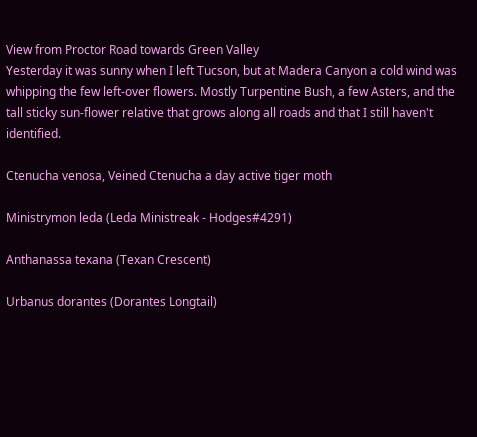View from Proctor Road towards Green Valley
Yesterday it was sunny when I left Tucson, but at Madera Canyon a cold wind was whipping the few left-over flowers. Mostly Turpentine Bush, a few Asters, and the tall sticky sun-flower relative that grows along all roads and that I still haven't identified.

Ctenucha venosa, Veined Ctenucha a day active tiger moth

Ministrymon leda (Leda Ministreak - Hodges#4291)

Anthanassa texana (Texan Crescent)

Urbanus dorantes (Dorantes Longtail)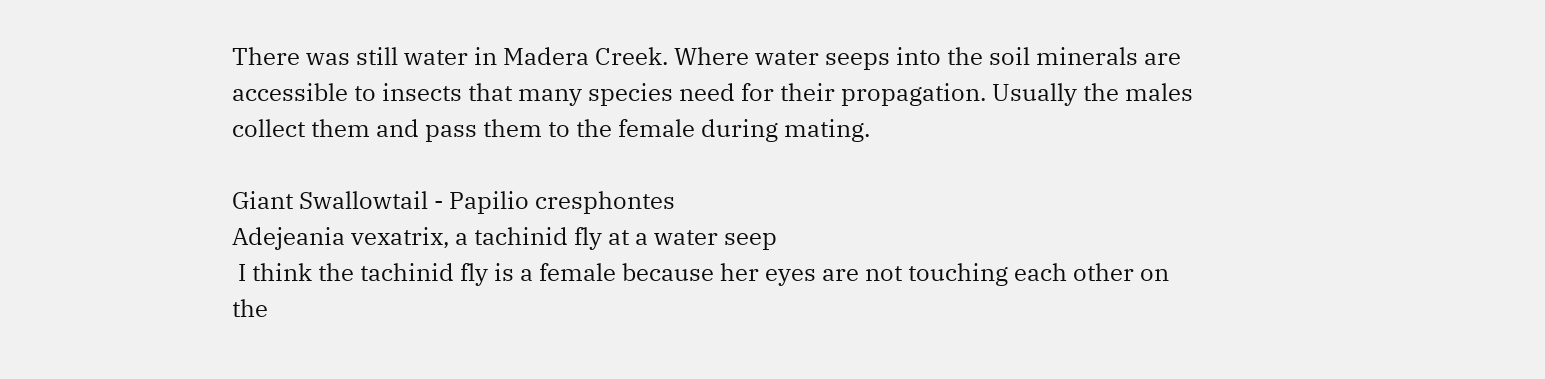There was still water in Madera Creek. Where water seeps into the soil minerals are accessible to insects that many species need for their propagation. Usually the males collect them and pass them to the female during mating.

Giant Swallowtail - Papilio cresphontes
Adejeania vexatrix, a tachinid fly at a water seep
 I think the tachinid fly is a female because her eyes are not touching each other on the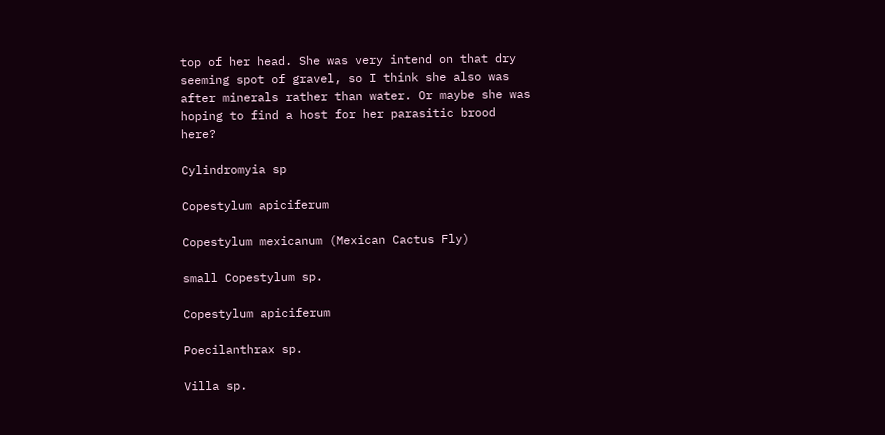top of her head. She was very intend on that dry seeming spot of gravel, so I think she also was after minerals rather than water. Or maybe she was hoping to find a host for her parasitic brood here?

Cylindromyia sp

Copestylum apiciferum

Copestylum mexicanum (Mexican Cactus Fly)

small Copestylum sp.

Copestylum apiciferum

Poecilanthrax sp.

Villa sp.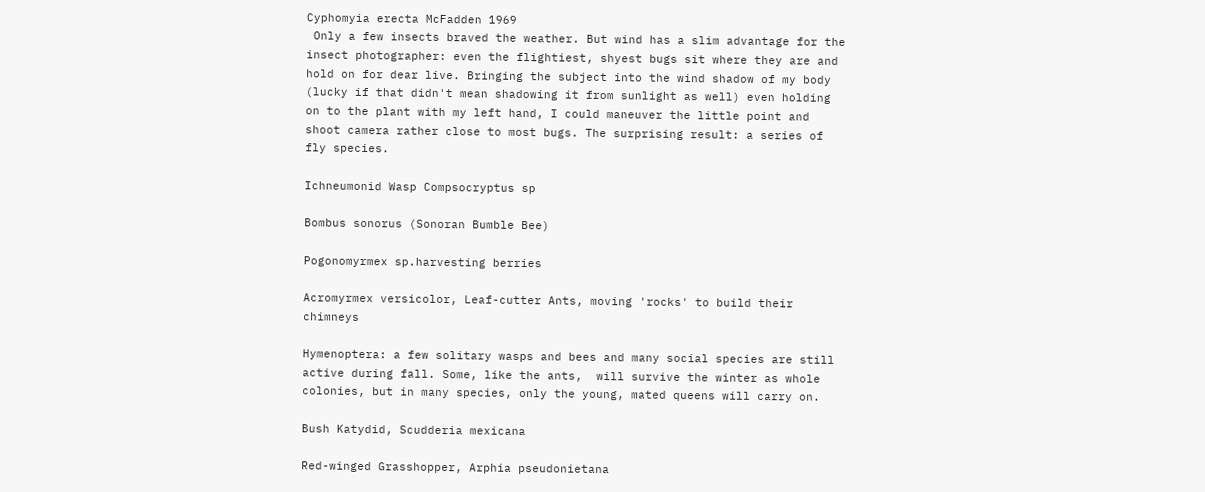Cyphomyia erecta McFadden 1969
 Only a few insects braved the weather. But wind has a slim advantage for the insect photographer: even the flightiest, shyest bugs sit where they are and hold on for dear live. Bringing the subject into the wind shadow of my body (lucky if that didn't mean shadowing it from sunlight as well) even holding on to the plant with my left hand, I could maneuver the little point and shoot camera rather close to most bugs. The surprising result: a series of fly species.

Ichneumonid Wasp Compsocryptus sp

Bombus sonorus (Sonoran Bumble Bee)

Pogonomyrmex sp.harvesting berries

Acromyrmex versicolor, Leaf-cutter Ants, moving 'rocks' to build their chimneys

Hymenoptera: a few solitary wasps and bees and many social species are still active during fall. Some, like the ants,  will survive the winter as whole colonies, but in many species, only the young, mated queens will carry on.

Bush Katydid, Scudderia mexicana

Red-winged Grasshopper, Arphia pseudonietana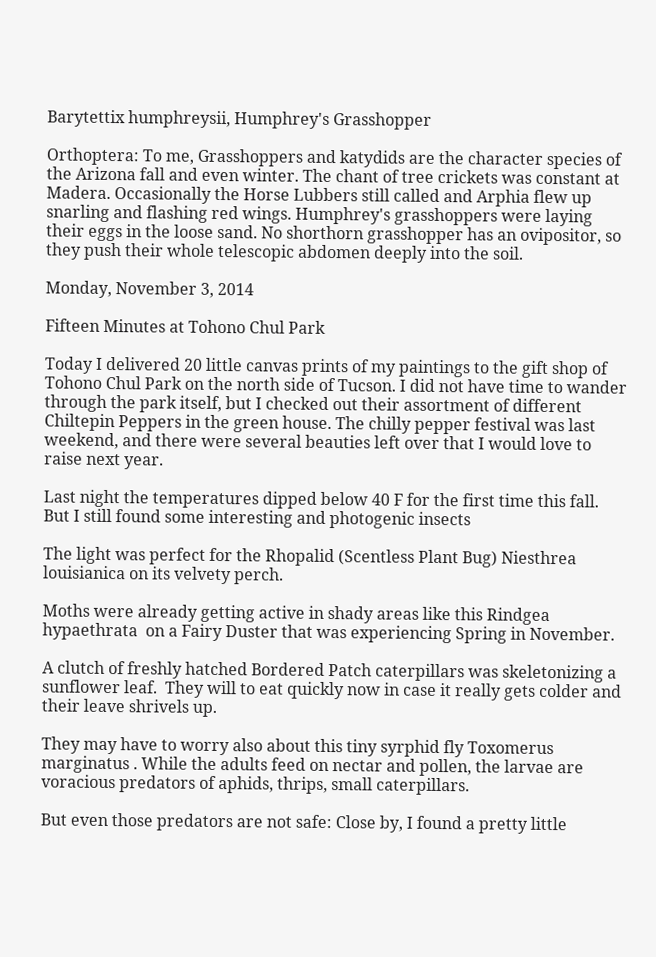Barytettix humphreysii, Humphrey's Grasshopper

Orthoptera: To me, Grasshoppers and katydids are the character species of the Arizona fall and even winter. The chant of tree crickets was constant at Madera. Occasionally the Horse Lubbers still called and Arphia flew up snarling and flashing red wings. Humphrey's grasshoppers were laying their eggs in the loose sand. No shorthorn grasshopper has an ovipositor, so they push their whole telescopic abdomen deeply into the soil.

Monday, November 3, 2014

Fifteen Minutes at Tohono Chul Park

Today I delivered 20 little canvas prints of my paintings to the gift shop of Tohono Chul Park on the north side of Tucson. I did not have time to wander through the park itself, but I checked out their assortment of different Chiltepin Peppers in the green house. The chilly pepper festival was last weekend, and there were several beauties left over that I would love to raise next year.

Last night the temperatures dipped below 40 F for the first time this fall. But I still found some interesting and photogenic insects

The light was perfect for the Rhopalid (Scentless Plant Bug) Niesthrea louisianica on its velvety perch.

Moths were already getting active in shady areas like this Rindgea hypaethrata  on a Fairy Duster that was experiencing Spring in November.

A clutch of freshly hatched Bordered Patch caterpillars was skeletonizing a sunflower leaf.  They will to eat quickly now in case it really gets colder and their leave shrivels up.

They may have to worry also about this tiny syrphid fly Toxomerus marginatus . While the adults feed on nectar and pollen, the larvae are voracious predators of aphids, thrips, small caterpillars.

But even those predators are not safe: Close by, I found a pretty little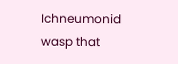Ichneumonid wasp that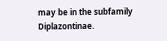may be in the subfamily Diplazontinae.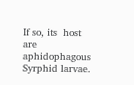If so, its  host are aphidophagous Syrphid larvae.